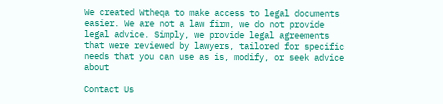We created Wtheqa to make access to legal documents easier. We are not a law firm, we do not provide legal advice. Simply, we provide legal agreements that were reviewed by lawyers, tailored for specific needs that you can use as is, modify, or seek advice about

Contact Us